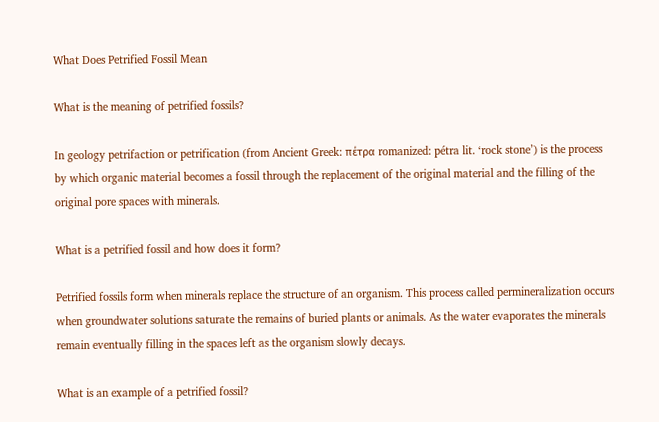What Does Petrified Fossil Mean

What is the meaning of petrified fossils?

In geology petrifaction or petrification (from Ancient Greek: πέτρα romanized: pétra lit. ‘rock stone’) is the process by which organic material becomes a fossil through the replacement of the original material and the filling of the original pore spaces with minerals.

What is a petrified fossil and how does it form?

Petrified fossils form when minerals replace the structure of an organism. This process called permineralization occurs when groundwater solutions saturate the remains of buried plants or animals. As the water evaporates the minerals remain eventually filling in the spaces left as the organism slowly decays.

What is an example of a petrified fossil?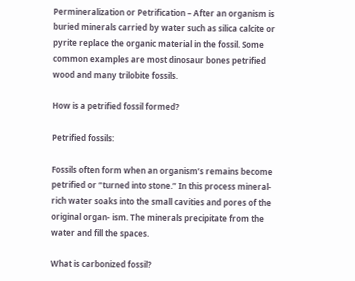Permineralization or Petrification – After an organism is buried minerals carried by water such as silica calcite or pyrite replace the organic material in the fossil. Some common examples are most dinosaur bones petrified wood and many trilobite fossils.

How is a petrified fossil formed?

Petrified fossils:

Fossils often form when an organism’s remains become petrified or “turned into stone.” In this process mineral-rich water soaks into the small cavities and pores of the original organ- ism. The minerals precipitate from the water and fill the spaces.

What is carbonized fossil?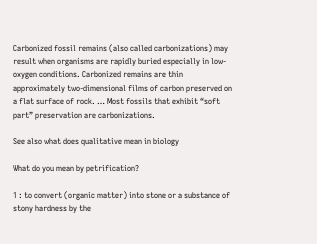Carbonized fossil remains (also called carbonizations) may result when organisms are rapidly buried especially in low-oxygen conditions. Carbonized remains are thin approximately two-dimensional films of carbon preserved on a flat surface of rock. … Most fossils that exhibit “soft part” preservation are carbonizations.

See also what does qualitative mean in biology

What do you mean by petrification?

1 : to convert (organic matter) into stone or a substance of stony hardness by the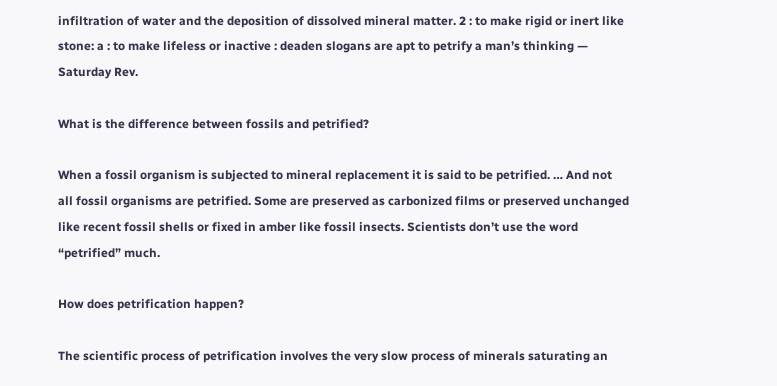infiltration of water and the deposition of dissolved mineral matter. 2 : to make rigid or inert like stone: a : to make lifeless or inactive : deaden slogans are apt to petrify a man’s thinking — Saturday Rev.

What is the difference between fossils and petrified?

When a fossil organism is subjected to mineral replacement it is said to be petrified. … And not all fossil organisms are petrified. Some are preserved as carbonized films or preserved unchanged like recent fossil shells or fixed in amber like fossil insects. Scientists don’t use the word “petrified” much.

How does petrification happen?

The scientific process of petrification involves the very slow process of minerals saturating an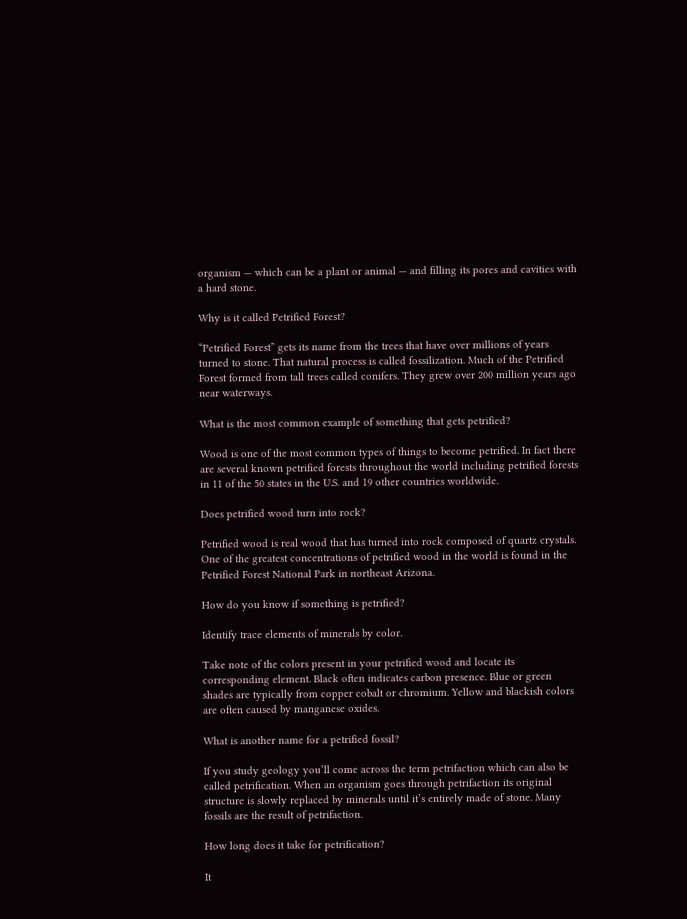organism — which can be a plant or animal — and filling its pores and cavities with a hard stone.

Why is it called Petrified Forest?

“Petrified Forest” gets its name from the trees that have over millions of years turned to stone. That natural process is called fossilization. Much of the Petrified Forest formed from tall trees called conifers. They grew over 200 million years ago near waterways.

What is the most common example of something that gets petrified?

Wood is one of the most common types of things to become petrified. In fact there are several known petrified forests throughout the world including petrified forests in 11 of the 50 states in the U.S. and 19 other countries worldwide.

Does petrified wood turn into rock?

Petrified wood is real wood that has turned into rock composed of quartz crystals. One of the greatest concentrations of petrified wood in the world is found in the Petrified Forest National Park in northeast Arizona.

How do you know if something is petrified?

Identify trace elements of minerals by color.

Take note of the colors present in your petrified wood and locate its corresponding element. Black often indicates carbon presence. Blue or green shades are typically from copper cobalt or chromium. Yellow and blackish colors are often caused by manganese oxides.

What is another name for a petrified fossil?

If you study geology you’ll come across the term petrifaction which can also be called petrification. When an organism goes through petrifaction its original structure is slowly replaced by minerals until it’s entirely made of stone. Many fossils are the result of petrifaction.

How long does it take for petrification?

It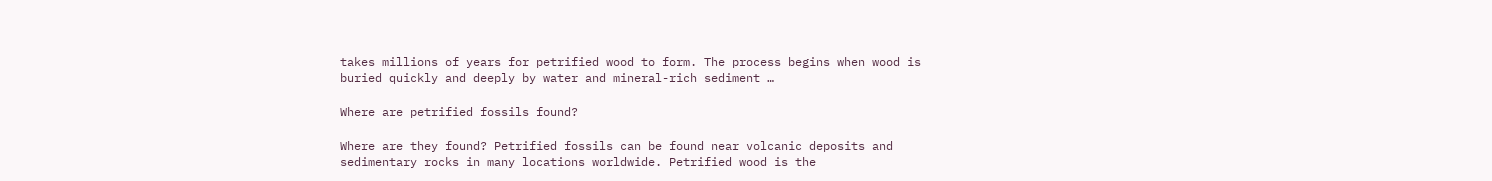takes millions of years for petrified wood to form. The process begins when wood is buried quickly and deeply by water and mineral-rich sediment …

Where are petrified fossils found?

Where are they found? Petrified fossils can be found near volcanic deposits and sedimentary rocks in many locations worldwide. Petrified wood is the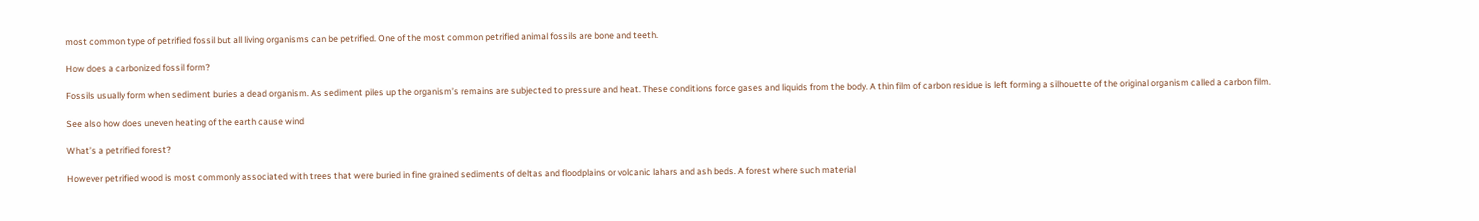most common type of petrified fossil but all living organisms can be petrified. One of the most common petrified animal fossils are bone and teeth.

How does a carbonized fossil form?

Fossils usually form when sediment buries a dead organism. As sediment piles up the organism’s remains are subjected to pressure and heat. These conditions force gases and liquids from the body. A thin film of carbon residue is left forming a silhouette of the original organism called a carbon film.

See also how does uneven heating of the earth cause wind

What’s a petrified forest?

However petrified wood is most commonly associated with trees that were buried in fine grained sediments of deltas and floodplains or volcanic lahars and ash beds. A forest where such material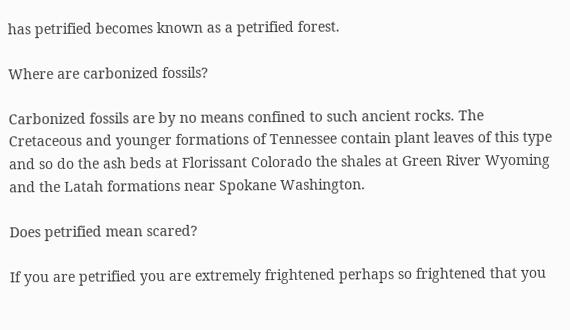has petrified becomes known as a petrified forest.

Where are carbonized fossils?

Carbonized fossils are by no means confined to such ancient rocks. The Cretaceous and younger formations of Tennessee contain plant leaves of this type and so do the ash beds at Florissant Colorado the shales at Green River Wyoming and the Latah formations near Spokane Washington.

Does petrified mean scared?

If you are petrified you are extremely frightened perhaps so frightened that you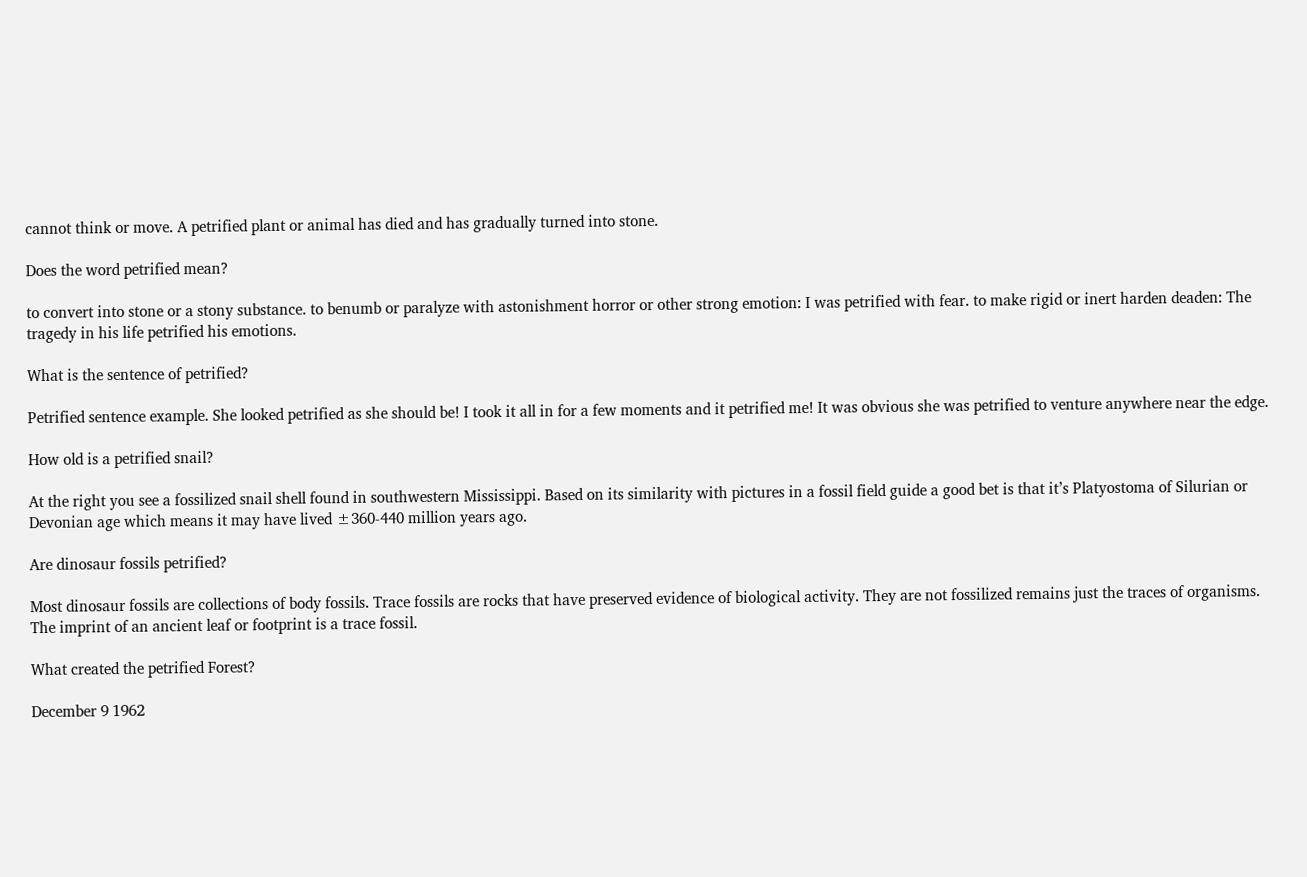cannot think or move. A petrified plant or animal has died and has gradually turned into stone.

Does the word petrified mean?

to convert into stone or a stony substance. to benumb or paralyze with astonishment horror or other strong emotion: I was petrified with fear. to make rigid or inert harden deaden: The tragedy in his life petrified his emotions.

What is the sentence of petrified?

Petrified sentence example. She looked petrified as she should be! I took it all in for a few moments and it petrified me! It was obvious she was petrified to venture anywhere near the edge.

How old is a petrified snail?

At the right you see a fossilized snail shell found in southwestern Mississippi. Based on its similarity with pictures in a fossil field guide a good bet is that it’s Platyostoma of Silurian or Devonian age which means it may have lived ±360-440 million years ago.

Are dinosaur fossils petrified?

Most dinosaur fossils are collections of body fossils. Trace fossils are rocks that have preserved evidence of biological activity. They are not fossilized remains just the traces of organisms. The imprint of an ancient leaf or footprint is a trace fossil.

What created the petrified Forest?

December 9 1962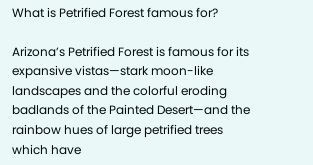What is Petrified Forest famous for?

Arizona’s Petrified Forest is famous for its expansive vistas—stark moon-like landscapes and the colorful eroding badlands of the Painted Desert—and the rainbow hues of large petrified trees which have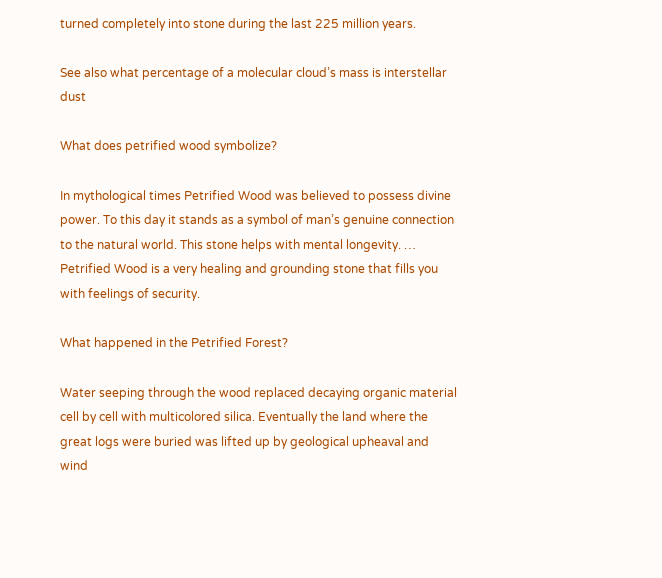turned completely into stone during the last 225 million years.

See also what percentage of a molecular cloud’s mass is interstellar dust

What does petrified wood symbolize?

In mythological times Petrified Wood was believed to possess divine power. To this day it stands as a symbol of man’s genuine connection to the natural world. This stone helps with mental longevity. … Petrified Wood is a very healing and grounding stone that fills you with feelings of security.

What happened in the Petrified Forest?

Water seeping through the wood replaced decaying organic material cell by cell with multicolored silica. Eventually the land where the great logs were buried was lifted up by geological upheaval and wind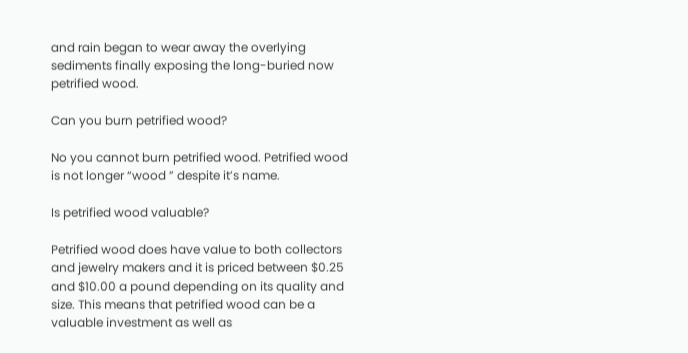and rain began to wear away the overlying sediments finally exposing the long-buried now petrified wood.

Can you burn petrified wood?

No you cannot burn petrified wood. Petrified wood is not longer “wood ” despite it’s name.

Is petrified wood valuable?

Petrified wood does have value to both collectors and jewelry makers and it is priced between $0.25 and $10.00 a pound depending on its quality and size. This means that petrified wood can be a valuable investment as well as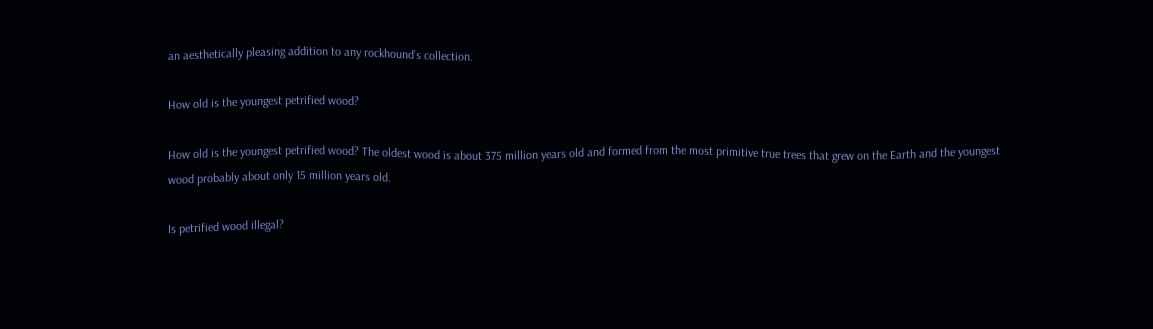an aesthetically pleasing addition to any rockhound’s collection.

How old is the youngest petrified wood?

How old is the youngest petrified wood? The oldest wood is about 375 million years old and formed from the most primitive true trees that grew on the Earth and the youngest wood probably about only 15 million years old.

Is petrified wood illegal?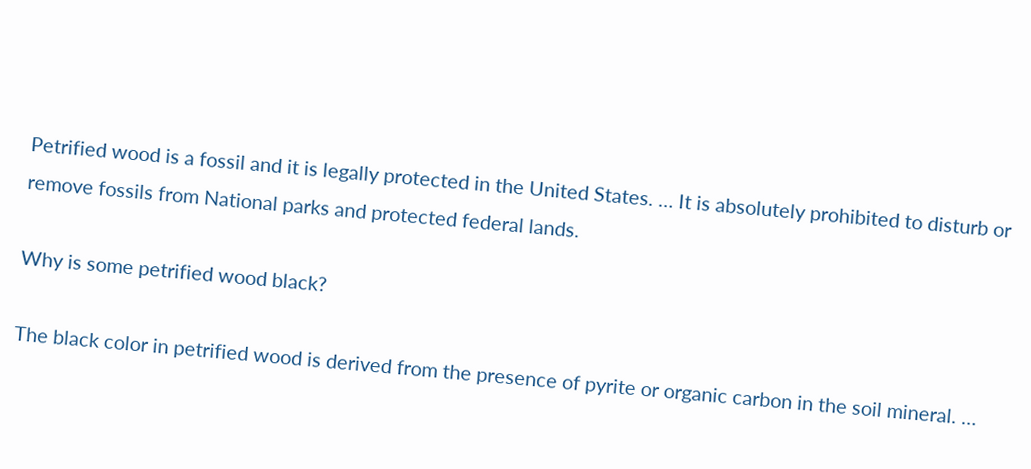Petrified wood is a fossil and it is legally protected in the United States. … It is absolutely prohibited to disturb or remove fossils from National parks and protected federal lands.

Why is some petrified wood black?

The black color in petrified wood is derived from the presence of pyrite or organic carbon in the soil mineral. …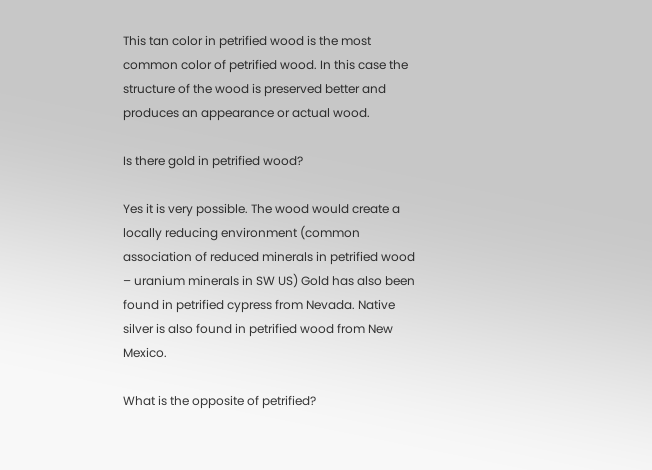This tan color in petrified wood is the most common color of petrified wood. In this case the structure of the wood is preserved better and produces an appearance or actual wood.

Is there gold in petrified wood?

Yes it is very possible. The wood would create a locally reducing environment (common association of reduced minerals in petrified wood – uranium minerals in SW US) Gold has also been found in petrified cypress from Nevada. Native silver is also found in petrified wood from New Mexico.

What is the opposite of petrified?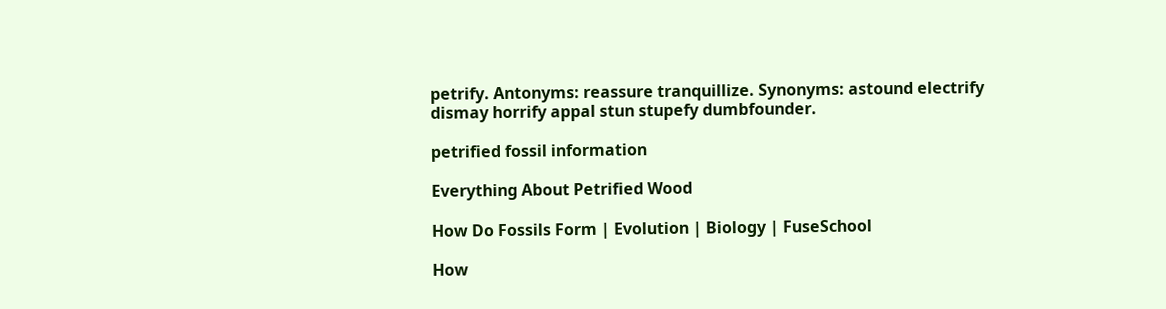petrify. Antonyms: reassure tranquillize. Synonyms: astound electrify dismay horrify appal stun stupefy dumbfounder.

petrified fossil information

Everything About Petrified Wood

How Do Fossils Form | Evolution | Biology | FuseSchool

How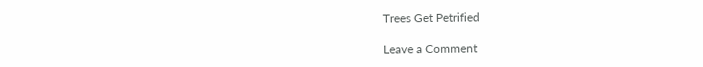Trees Get Petrified

Leave a Comment